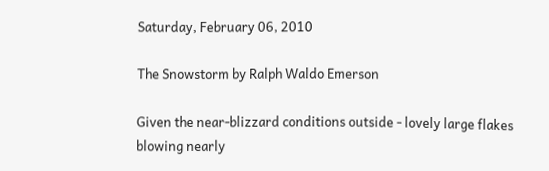Saturday, February 06, 2010

The Snowstorm by Ralph Waldo Emerson

Given the near-blizzard conditions outside - lovely large flakes blowing nearly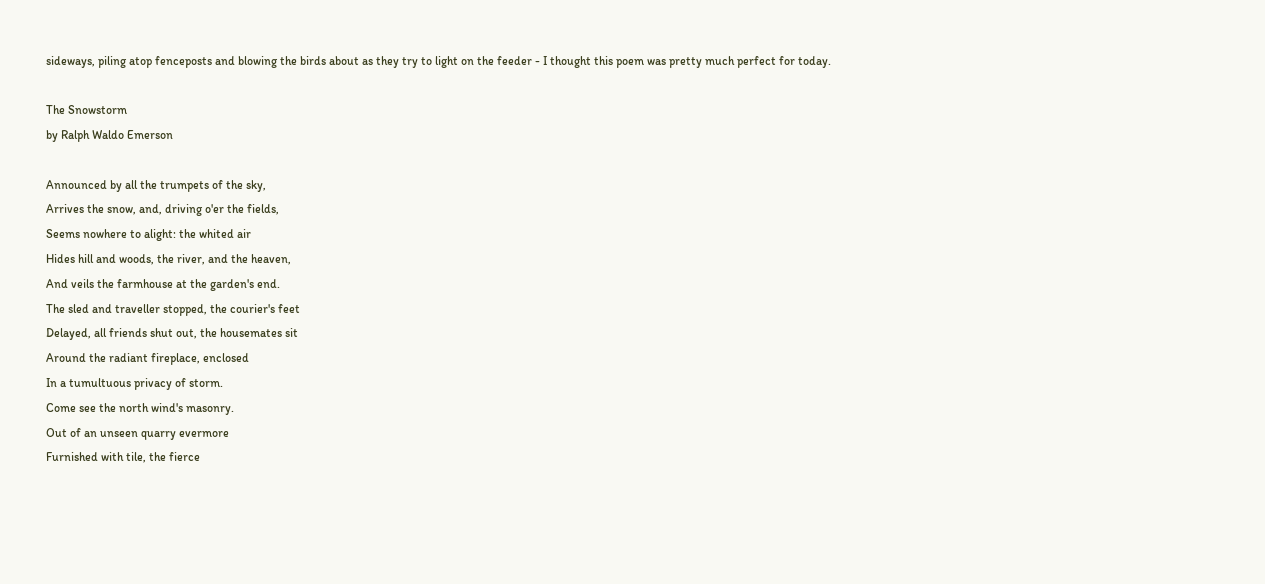sideways, piling atop fenceposts and blowing the birds about as they try to light on the feeder - I thought this poem was pretty much perfect for today.

The Snowstorm
by Ralph Waldo Emerson

Announced by all the trumpets of the sky,
Arrives the snow, and, driving o'er the fields,
Seems nowhere to alight: the whited air
Hides hill and woods, the river, and the heaven,
And veils the farmhouse at the garden's end.
The sled and traveller stopped, the courier's feet
Delayed, all friends shut out, the housemates sit
Around the radiant fireplace, enclosed
In a tumultuous privacy of storm.
Come see the north wind's masonry.
Out of an unseen quarry evermore
Furnished with tile, the fierce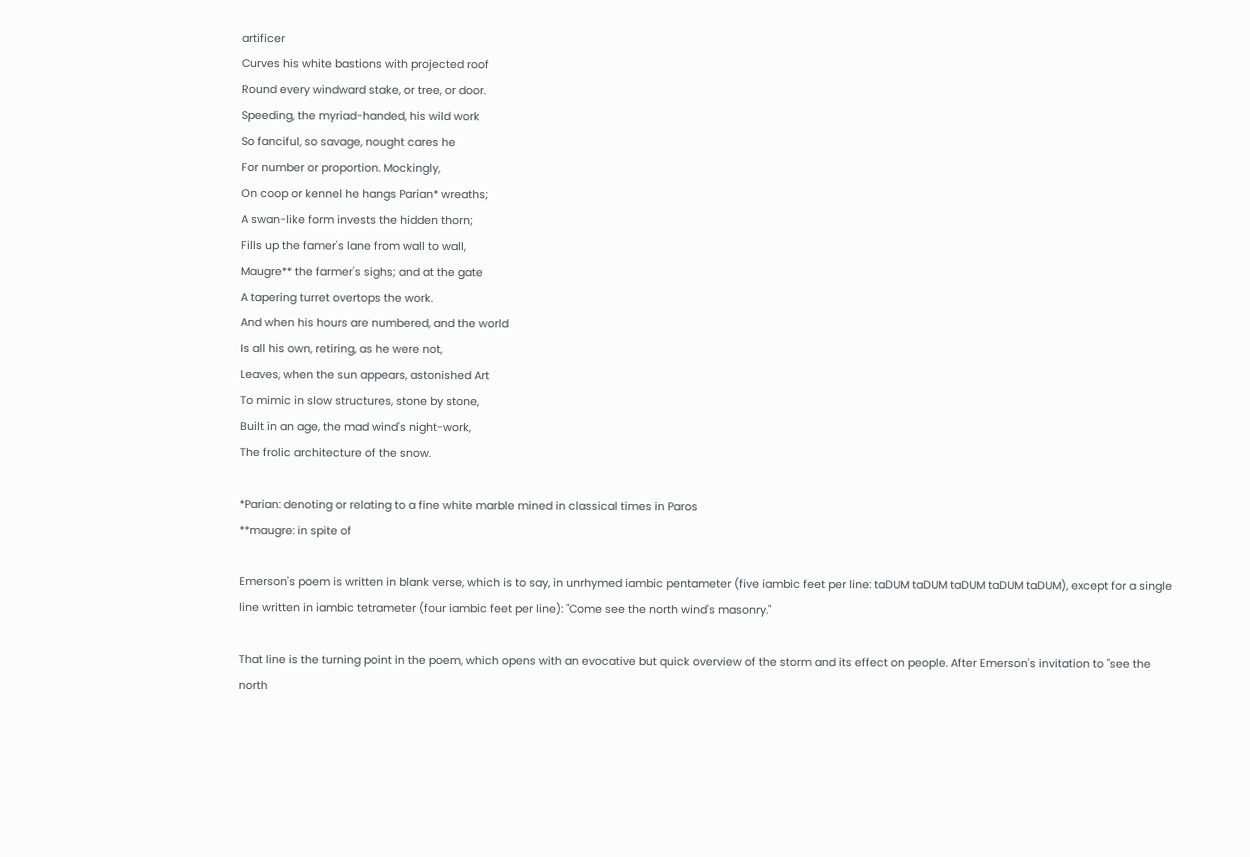artificer
Curves his white bastions with projected roof
Round every windward stake, or tree, or door.
Speeding, the myriad-handed, his wild work
So fanciful, so savage, nought cares he
For number or proportion. Mockingly,
On coop or kennel he hangs Parian* wreaths;
A swan-like form invests the hidden thorn;
Fills up the famer's lane from wall to wall,
Maugre** the farmer's sighs; and at the gate
A tapering turret overtops the work.
And when his hours are numbered, and the world
Is all his own, retiring, as he were not,
Leaves, when the sun appears, astonished Art
To mimic in slow structures, stone by stone,
Built in an age, the mad wind's night-work,
The frolic architecture of the snow.

*Parian: denoting or relating to a fine white marble mined in classical times in Paros
**maugre: in spite of

Emerson's poem is written in blank verse, which is to say, in unrhymed iambic pentameter (five iambic feet per line: taDUM taDUM taDUM taDUM taDUM), except for a single line written in iambic tetrameter (four iambic feet per line): "Come see the north wind's masonry."

That line is the turning point in the poem, which opens with an evocative but quick overview of the storm and its effect on people. After Emerson's invitation to "see the north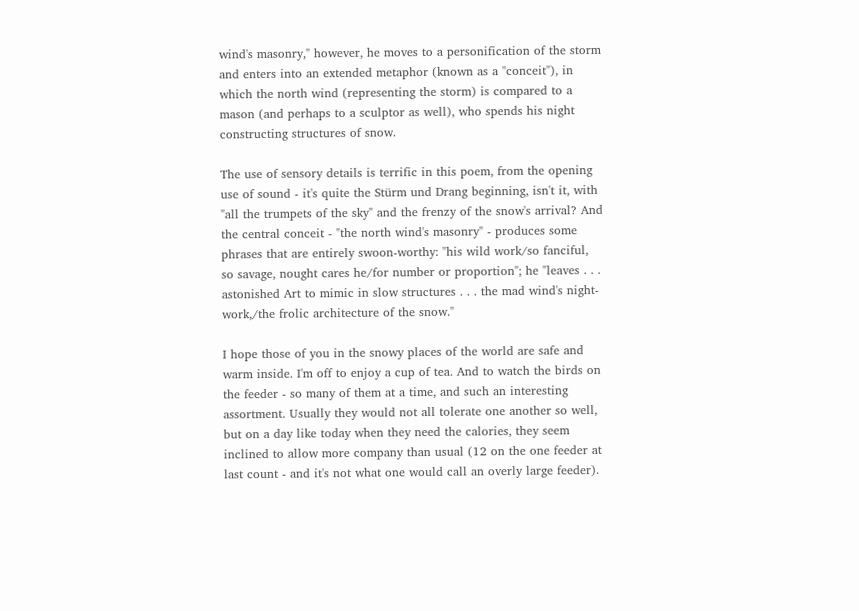wind's masonry," however, he moves to a personification of the storm and enters into an extended metaphor (known as a "conceit"), in which the north wind (representing the storm) is compared to a mason (and perhaps to a sculptor as well), who spends his night constructing structures of snow.

The use of sensory details is terrific in this poem, from the opening use of sound - it's quite the Stürm und Drang beginning, isn't it, with "all the trumpets of the sky" and the frenzy of the snow's arrival? And the central conceit - "the north wind's masonry" - produces some phrases that are entirely swoon-worthy: "his wild work/so fanciful, so savage, nought cares he/for number or proportion"; he "leaves . . . astonished Art to mimic in slow structures . . . the mad wind's night-work,/the frolic architecture of the snow."

I hope those of you in the snowy places of the world are safe and warm inside. I'm off to enjoy a cup of tea. And to watch the birds on the feeder - so many of them at a time, and such an interesting assortment. Usually they would not all tolerate one another so well, but on a day like today when they need the calories, they seem inclined to allow more company than usual (12 on the one feeder at last count - and it's not what one would call an overly large feeder).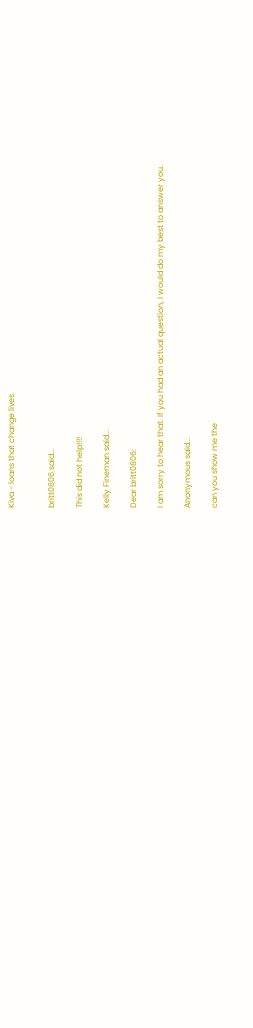Kiva - loans that change lives


britt0806 said...

This did not help!!!!

Kelly Fineman said...

Dear britt0806:

I am sorry to hear that. If you had an actual question, I would do my best to answer you.

Anonymous said...

can you show me the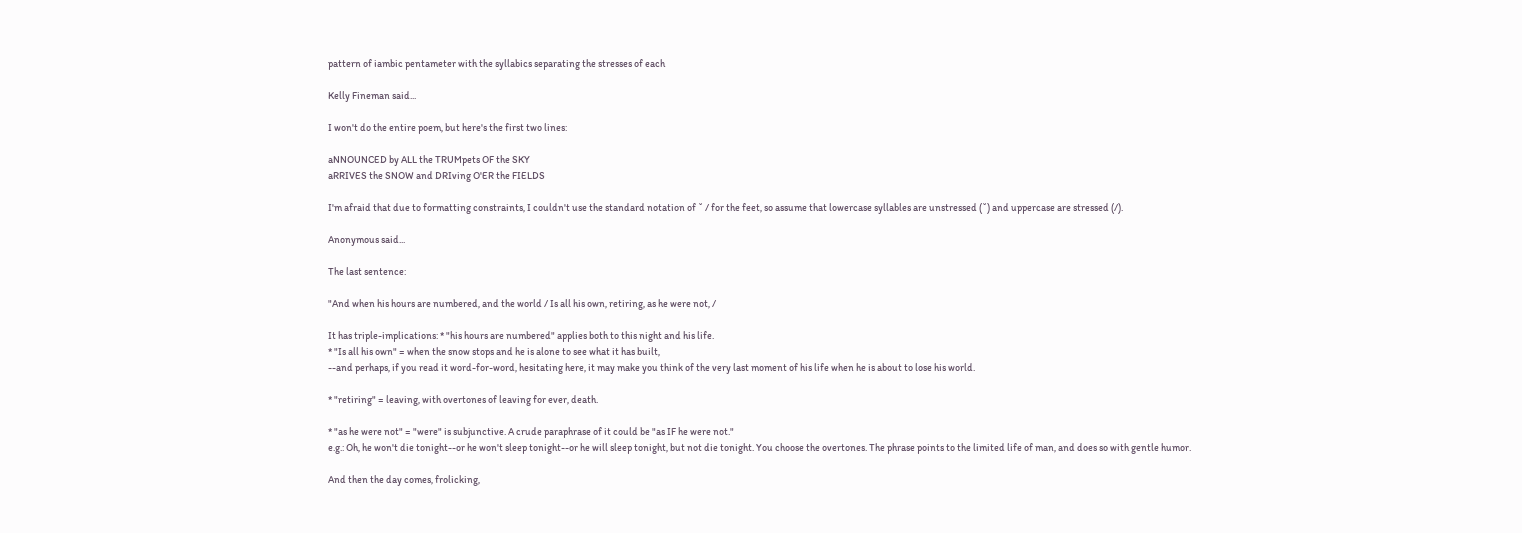pattern of iambic pentameter with the syllabics separating the stresses of each

Kelly Fineman said...

I won't do the entire poem, but here's the first two lines:

aNNOUNCED by ALL the TRUMpets OF the SKY
aRRIVES the SNOW and DRIving O'ER the FIELDS

I'm afraid that due to formatting constraints, I couldn't use the standard notation of ˘ / for the feet, so assume that lowercase syllables are unstressed (˘) and uppercase are stressed (/).

Anonymous said...

The last sentence:

"And when his hours are numbered, and the world / Is all his own, retiring, as he were not, /

It has triple-implications: * "his hours are numbered" applies both to this night and his life.
* "Is all his own" = when the snow stops and he is alone to see what it has built,
--and perhaps, if you read it word-for-word, hesitating here, it may make you think of the very last moment of his life when he is about to lose his world.

* "retiring" = leaving, with overtones of leaving for ever, death.

* "as he were not" = "were" is subjunctive. A crude paraphrase of it could be "as IF he were not."
e.g.: Oh, he won't die tonight--or he won't sleep tonight--or he will sleep tonight, but not die tonight. You choose the overtones. The phrase points to the limited life of man, and does so with gentle humor.

And then the day comes, frolicking,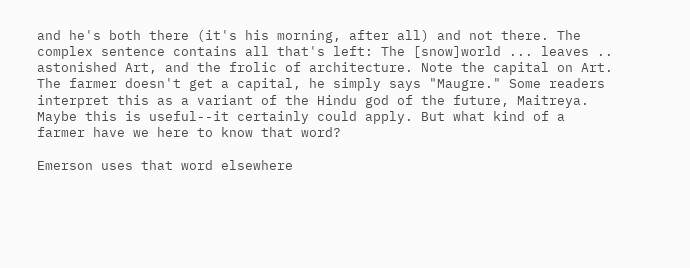and he's both there (it's his morning, after all) and not there. The complex sentence contains all that's left: The [snow]world ... leaves .. astonished Art, and the frolic of architecture. Note the capital on Art. The farmer doesn't get a capital, he simply says "Maugre." Some readers interpret this as a variant of the Hindu god of the future, Maitreya. Maybe this is useful--it certainly could apply. But what kind of a farmer have we here to know that word?

Emerson uses that word elsewhere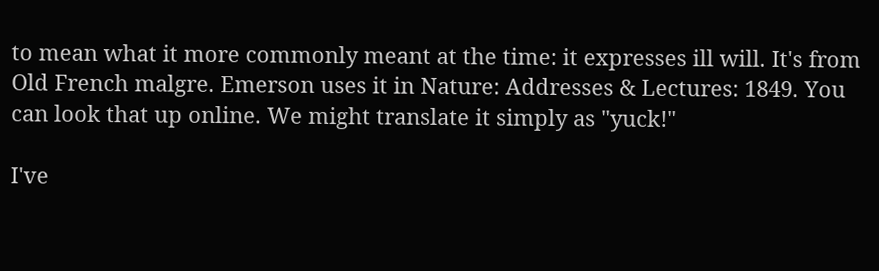to mean what it more commonly meant at the time: it expresses ill will. It's from Old French malgre. Emerson uses it in Nature: Addresses & Lectures: 1849. You can look that up online. We might translate it simply as "yuck!"

I've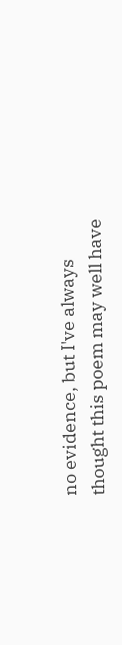no evidence, but I've always thought this poem may well have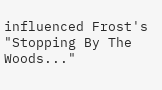influenced Frost's "Stopping By The Woods..."